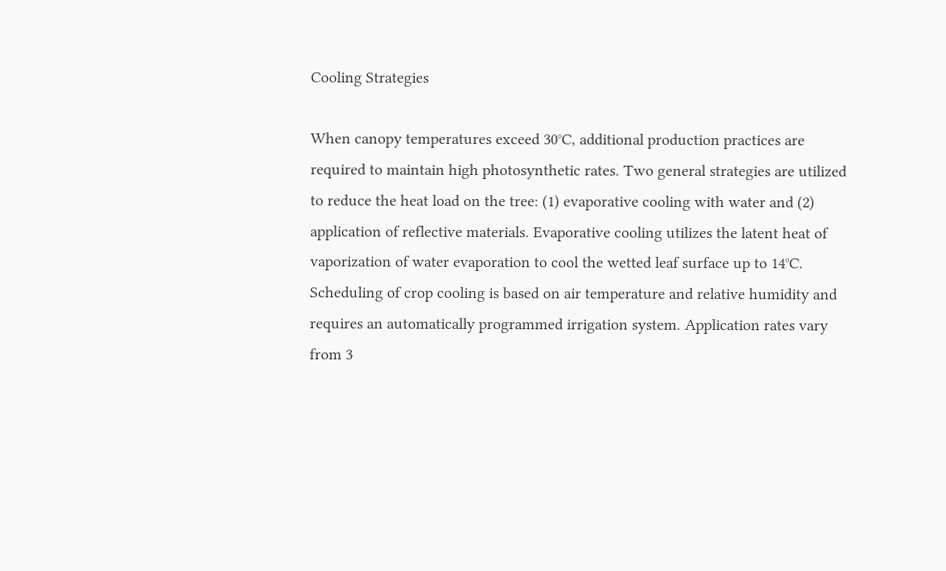Cooling Strategies

When canopy temperatures exceed 30°C, additional production practices are required to maintain high photosynthetic rates. Two general strategies are utilized to reduce the heat load on the tree: (1) evaporative cooling with water and (2) application of reflective materials. Evaporative cooling utilizes the latent heat of vaporization of water evaporation to cool the wetted leaf surface up to 14°C. Scheduling of crop cooling is based on air temperature and relative humidity and requires an automatically programmed irrigation system. Application rates vary from 3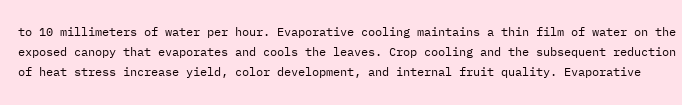to 10 millimeters of water per hour. Evaporative cooling maintains a thin film of water on the exposed canopy that evaporates and cools the leaves. Crop cooling and the subsequent reduction of heat stress increase yield, color development, and internal fruit quality. Evaporative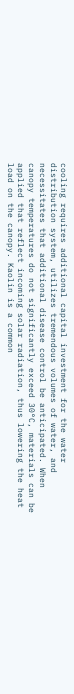cooling requires additional capital investment for the water distribution system, utilizes tremendous volumes of water, and necessitates that additional disease control be anticipated. When canopy temperatures do not significantly exceed 30°C, materials can be applied that reflect incoming solar radiation, thus lowering the heat load on the canopy. Kaolin is a common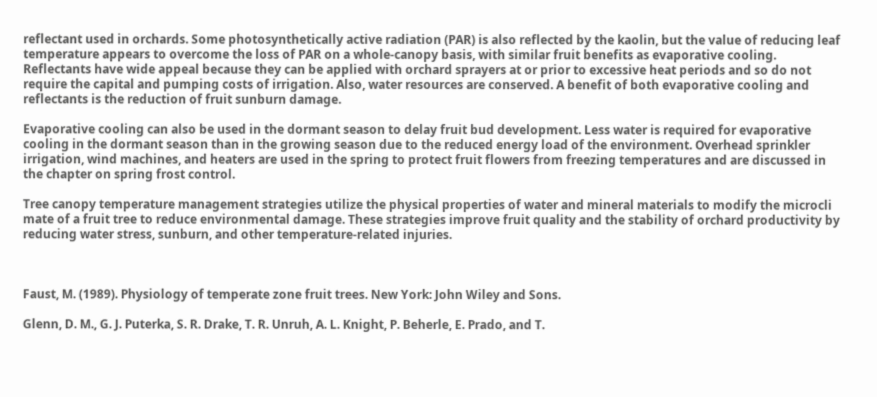reflectant used in orchards. Some photosynthetically active radiation (PAR) is also reflected by the kaolin, but the value of reducing leaf temperature appears to overcome the loss of PAR on a whole-canopy basis, with similar fruit benefits as evaporative cooling. Reflectants have wide appeal because they can be applied with orchard sprayers at or prior to excessive heat periods and so do not require the capital and pumping costs of irrigation. Also, water resources are conserved. A benefit of both evaporative cooling and reflectants is the reduction of fruit sunburn damage.

Evaporative cooling can also be used in the dormant season to delay fruit bud development. Less water is required for evaporative cooling in the dormant season than in the growing season due to the reduced energy load of the environment. Overhead sprinkler irrigation, wind machines, and heaters are used in the spring to protect fruit flowers from freezing temperatures and are discussed in the chapter on spring frost control.

Tree canopy temperature management strategies utilize the physical properties of water and mineral materials to modify the microcli mate of a fruit tree to reduce environmental damage. These strategies improve fruit quality and the stability of orchard productivity by reducing water stress, sunburn, and other temperature-related injuries.



Faust, M. (1989). Physiology of temperate zone fruit trees. New York: John Wiley and Sons.

Glenn, D. M., G. J. Puterka, S. R. Drake, T. R. Unruh, A. L. Knight, P. Beherle, E. Prado, and T.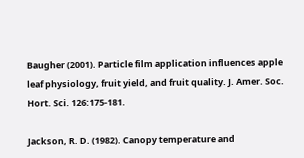Baugher (2001). Particle film application influences apple leaf physiology, fruit yield, and fruit quality. J. Amer. Soc. Hort. Sci. 126:175-181.

Jackson, R. D. (1982). Canopy temperature and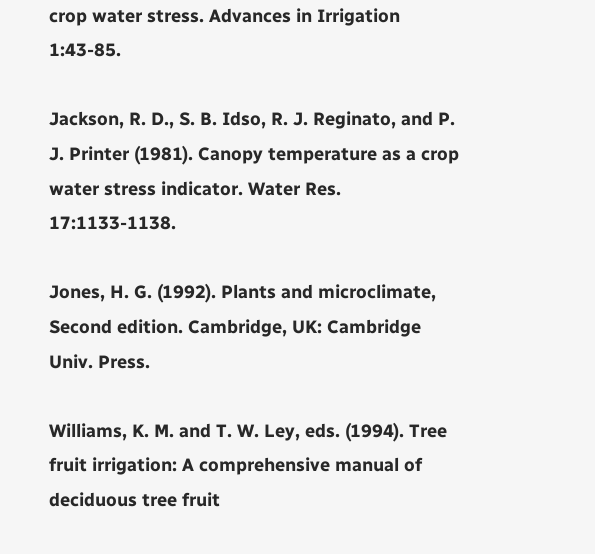crop water stress. Advances in Irrigation 1:43-85.

Jackson, R. D., S. B. Idso, R. J. Reginato, and P. J. Printer (1981). Canopy temperature as a crop water stress indicator. Water Res. 17:1133-1138.

Jones, H. G. (1992). Plants and microclimate, Second edition. Cambridge, UK: Cambridge Univ. Press.

Williams, K. M. and T. W. Ley, eds. (1994). Tree fruit irrigation: A comprehensive manual of deciduous tree fruit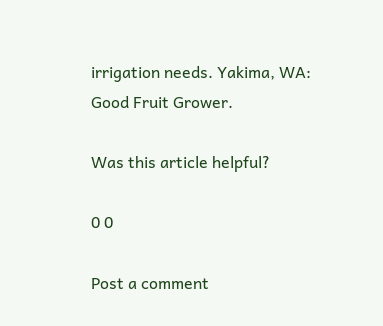irrigation needs. Yakima, WA: Good Fruit Grower.

Was this article helpful?

0 0

Post a comment